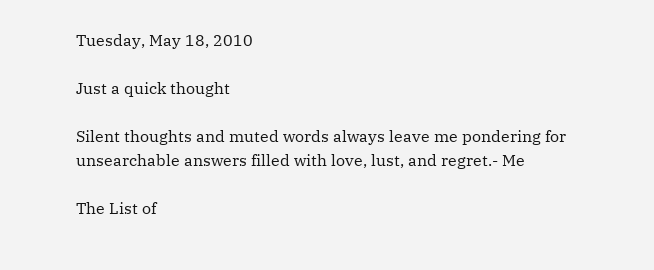Tuesday, May 18, 2010

Just a quick thought

Silent thoughts and muted words always leave me pondering for unsearchable answers filled with love, lust, and regret.- Me

The List of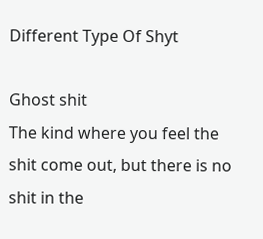Different Type Of Shyt

Ghost shit
The kind where you feel the shit come out, but there is no shit in the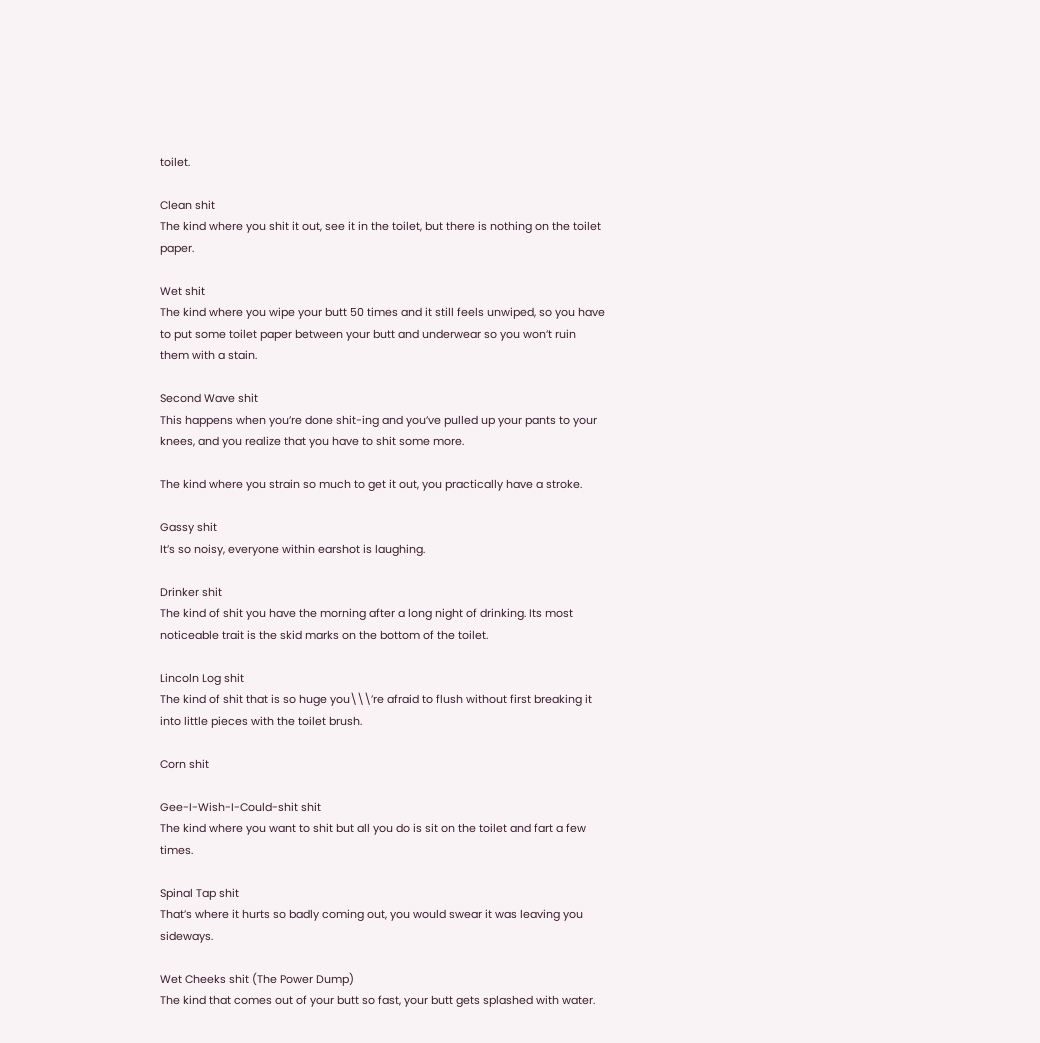toilet.

Clean shit
The kind where you shit it out, see it in the toilet, but there is nothing on the toilet paper.

Wet shit
The kind where you wipe your butt 50 times and it still feels unwiped, so you have to put some toilet paper between your butt and underwear so you won’t ruin them with a stain.

Second Wave shit
This happens when you’re done shit-ing and you’ve pulled up your pants to your knees, and you realize that you have to shit some more.

The kind where you strain so much to get it out, you practically have a stroke.

Gassy shit
It’s so noisy, everyone within earshot is laughing.

Drinker shit
The kind of shit you have the morning after a long night of drinking. Its most noticeable trait is the skid marks on the bottom of the toilet.

Lincoln Log shit
The kind of shit that is so huge you\\\’re afraid to flush without first breaking it into little pieces with the toilet brush.

Corn shit

Gee-I-Wish-I-Could-shit shit
The kind where you want to shit but all you do is sit on the toilet and fart a few times.

Spinal Tap shit
That’s where it hurts so badly coming out, you would swear it was leaving you sideways.

Wet Cheeks shit (The Power Dump)
The kind that comes out of your butt so fast, your butt gets splashed with water.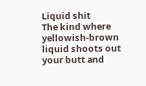Liquid shit
The kind where yellowish-brown liquid shoots out your butt and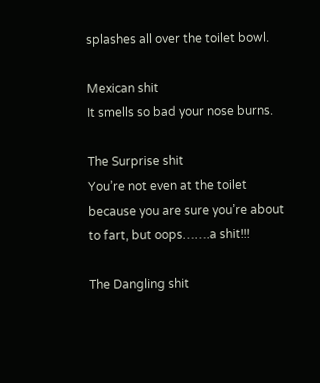splashes all over the toilet bowl.

Mexican shit
It smells so bad your nose burns.

The Surprise shit
You’re not even at the toilet because you are sure you’re about to fart, but oops…….a shit!!!

The Dangling shit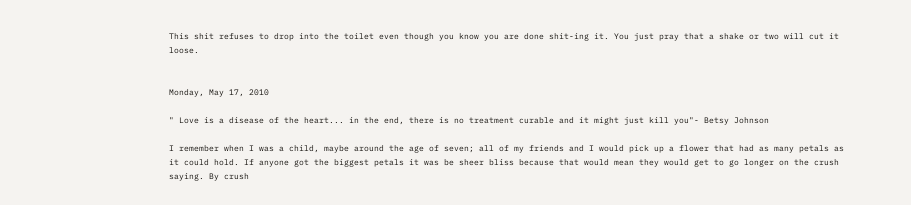This shit refuses to drop into the toilet even though you know you are done shit-ing it. You just pray that a shake or two will cut it loose.


Monday, May 17, 2010

" Love is a disease of the heart... in the end, there is no treatment curable and it might just kill you"- Betsy Johnson

I remember when I was a child, maybe around the age of seven; all of my friends and I would pick up a flower that had as many petals as it could hold. If anyone got the biggest petals it was be sheer bliss because that would mean they would get to go longer on the crush saying. By crush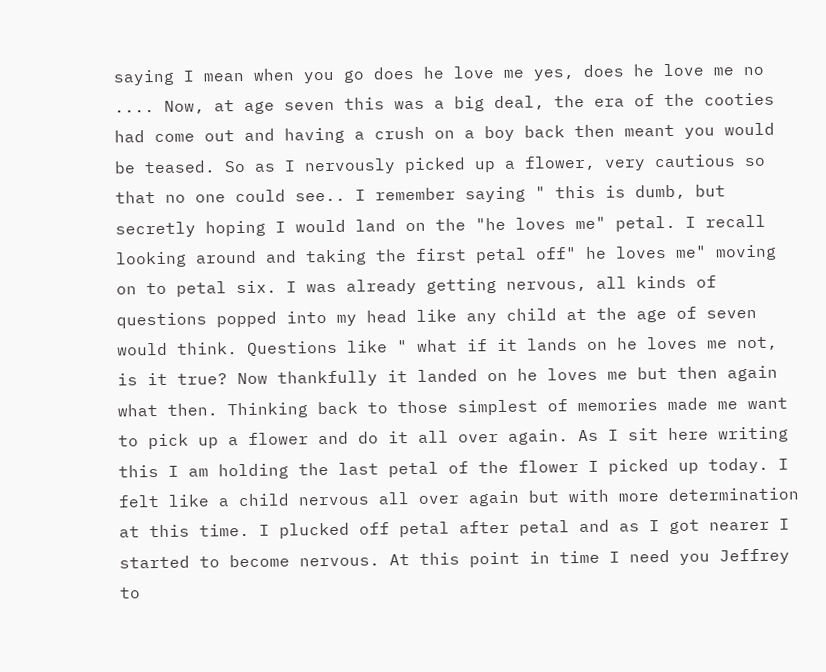saying I mean when you go does he love me yes, does he love me no .... Now, at age seven this was a big deal, the era of the cooties had come out and having a crush on a boy back then meant you would be teased. So as I nervously picked up a flower, very cautious so that no one could see.. I remember saying " this is dumb, but secretly hoping I would land on the "he loves me" petal. I recall looking around and taking the first petal off" he loves me" moving on to petal six. I was already getting nervous, all kinds of questions popped into my head like any child at the age of seven would think. Questions like " what if it lands on he loves me not, is it true? Now thankfully it landed on he loves me but then again what then. Thinking back to those simplest of memories made me want to pick up a flower and do it all over again. As I sit here writing this I am holding the last petal of the flower I picked up today. I felt like a child nervous all over again but with more determination at this time. I plucked off petal after petal and as I got nearer I started to become nervous. At this point in time I need you Jeffrey to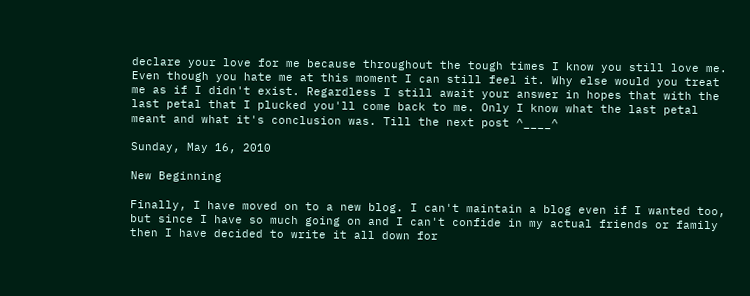declare your love for me because throughout the tough times I know you still love me. Even though you hate me at this moment I can still feel it. Why else would you treat me as if I didn't exist. Regardless I still await your answer in hopes that with the last petal that I plucked you'll come back to me. Only I know what the last petal meant and what it's conclusion was. Till the next post ^____^

Sunday, May 16, 2010

New Beginning

Finally, I have moved on to a new blog. I can't maintain a blog even if I wanted too, but since I have so much going on and I can't confide in my actual friends or family then I have decided to write it all down for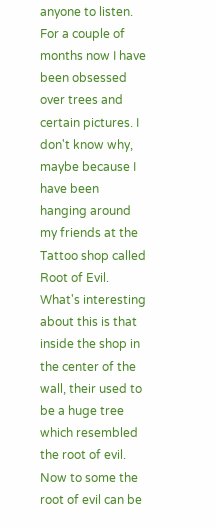anyone to listen. For a couple of months now I have been obsessed over trees and certain pictures. I don't know why, maybe because I have been hanging around my friends at the Tattoo shop called Root of Evil. What's interesting about this is that inside the shop in the center of the wall, their used to be a huge tree which resembled the root of evil. Now to some the root of evil can be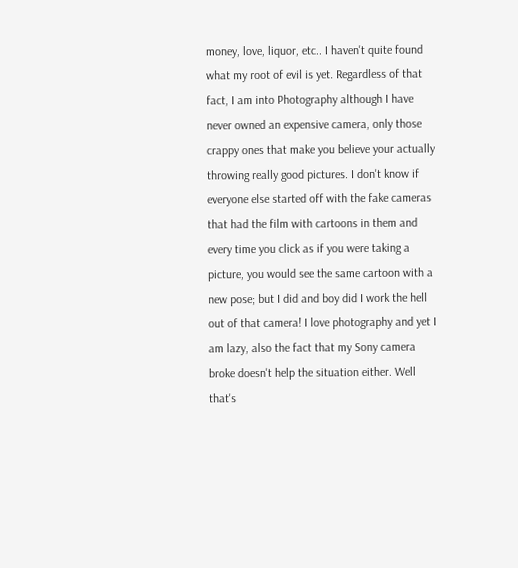money, love, liquor, etc.. I haven't quite found what my root of evil is yet. Regardless of that fact, I am into Photography although I have never owned an expensive camera, only those crappy ones that make you believe your actually throwing really good pictures. I don't know if everyone else started off with the fake cameras that had the film with cartoons in them and every time you click as if you were taking a picture, you would see the same cartoon with a new pose; but I did and boy did I work the hell out of that camera! I love photography and yet I am lazy, also the fact that my Sony camera broke doesn't help the situation either. Well that's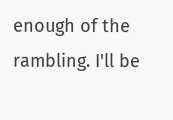enough of the rambling. I'll be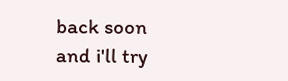back soon and i'll try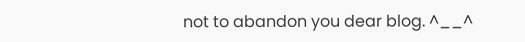not to abandon you dear blog. ^__^